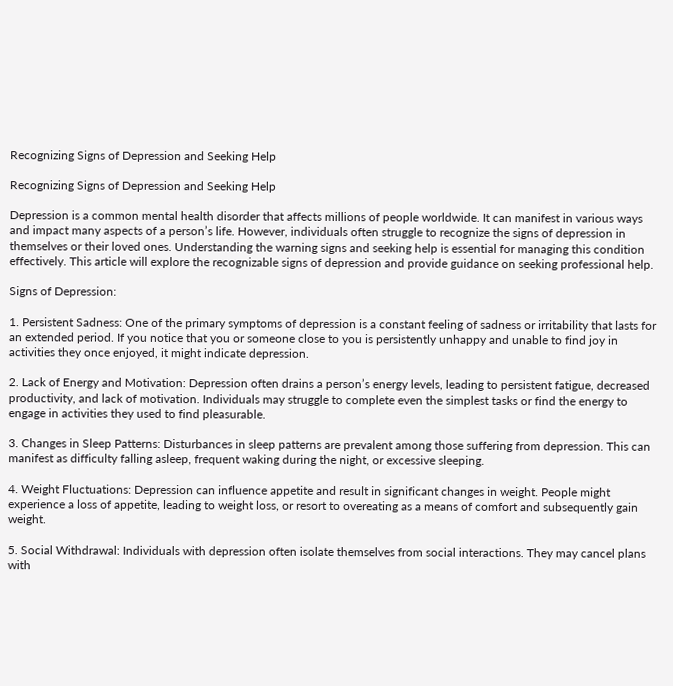Recognizing Signs of Depression and Seeking Help

Recognizing Signs of Depression and Seeking Help

Depression is a common mental health disorder that affects millions of people worldwide. It can manifest in various ways and impact many aspects of a person’s life. However, individuals often struggle to recognize the signs of depression in themselves or their loved ones. Understanding the warning signs and seeking help is essential for managing this condition effectively. This article will explore the recognizable signs of depression and provide guidance on seeking professional help.

Signs of Depression:

1. Persistent Sadness: One of the primary symptoms of depression is a constant feeling of sadness or irritability that lasts for an extended period. If you notice that you or someone close to you is persistently unhappy and unable to find joy in activities they once enjoyed, it might indicate depression.

2. Lack of Energy and Motivation: Depression often drains a person’s energy levels, leading to persistent fatigue, decreased productivity, and lack of motivation. Individuals may struggle to complete even the simplest tasks or find the energy to engage in activities they used to find pleasurable.

3. Changes in Sleep Patterns: Disturbances in sleep patterns are prevalent among those suffering from depression. This can manifest as difficulty falling asleep, frequent waking during the night, or excessive sleeping.

4. Weight Fluctuations: Depression can influence appetite and result in significant changes in weight. People might experience a loss of appetite, leading to weight loss, or resort to overeating as a means of comfort and subsequently gain weight.

5. Social Withdrawal: Individuals with depression often isolate themselves from social interactions. They may cancel plans with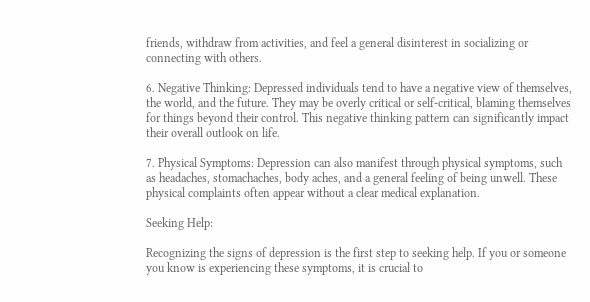friends, withdraw from activities, and feel a general disinterest in socializing or connecting with others.

6. Negative Thinking: Depressed individuals tend to have a negative view of themselves, the world, and the future. They may be overly critical or self-critical, blaming themselves for things beyond their control. This negative thinking pattern can significantly impact their overall outlook on life.

7. Physical Symptoms: Depression can also manifest through physical symptoms, such as headaches, stomachaches, body aches, and a general feeling of being unwell. These physical complaints often appear without a clear medical explanation.

Seeking Help:

Recognizing the signs of depression is the first step to seeking help. If you or someone you know is experiencing these symptoms, it is crucial to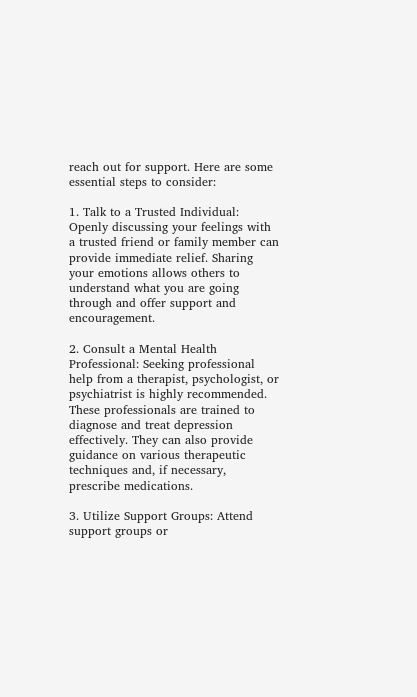reach out for support. Here are some essential steps to consider:

1. Talk to a Trusted Individual: Openly discussing your feelings with a trusted friend or family member can provide immediate relief. Sharing your emotions allows others to understand what you are going through and offer support and encouragement.

2. Consult a Mental Health Professional: Seeking professional help from a therapist, psychologist, or psychiatrist is highly recommended. These professionals are trained to diagnose and treat depression effectively. They can also provide guidance on various therapeutic techniques and, if necessary, prescribe medications.

3. Utilize Support Groups: Attend support groups or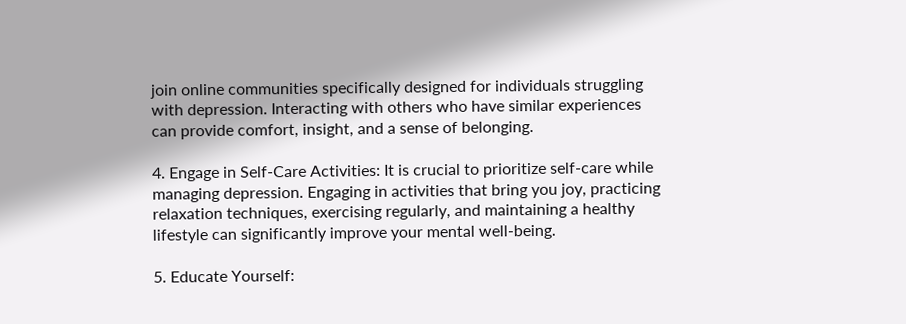join online communities specifically designed for individuals struggling with depression. Interacting with others who have similar experiences can provide comfort, insight, and a sense of belonging.

4. Engage in Self-Care Activities: It is crucial to prioritize self-care while managing depression. Engaging in activities that bring you joy, practicing relaxation techniques, exercising regularly, and maintaining a healthy lifestyle can significantly improve your mental well-being.

5. Educate Yourself: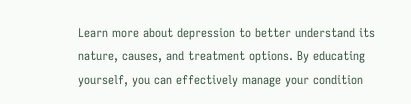Learn more about depression to better understand its nature, causes, and treatment options. By educating yourself, you can effectively manage your condition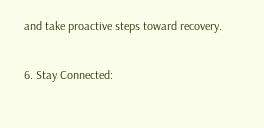and take proactive steps toward recovery.

6. Stay Connected: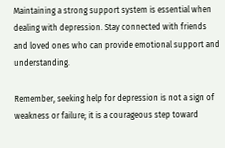Maintaining a strong support system is essential when dealing with depression. Stay connected with friends and loved ones who can provide emotional support and understanding.

Remember, seeking help for depression is not a sign of weakness or failure; it is a courageous step toward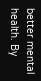better mental health. By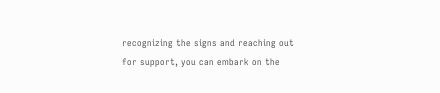recognizing the signs and reaching out for support, you can embark on the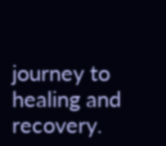journey to healing and recovery.